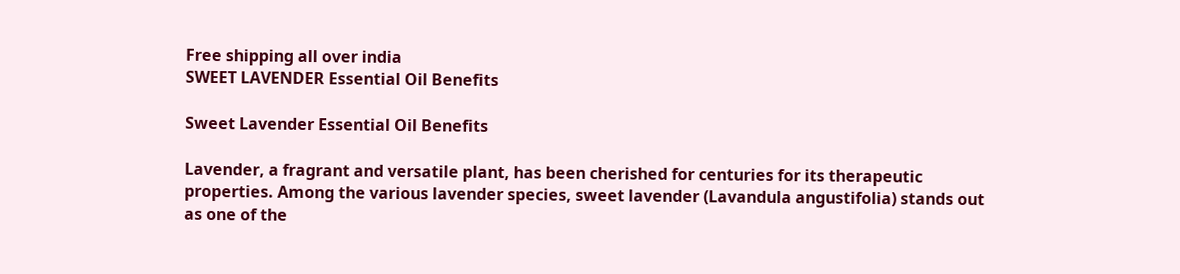Free shipping all over india
SWEET LAVENDER Essential Oil Benefits

Sweet Lavender Essential Oil Benefits

Lavender, a fragrant and versatile plant, has been cherished for centuries for its therapeutic properties. Among the various lavender species, sweet lavender (Lavandula angustifolia) stands out as one of the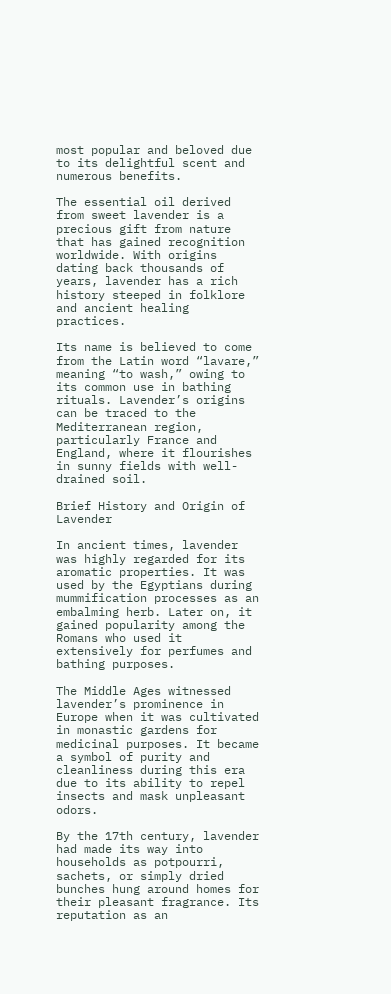most popular and beloved due to its delightful scent and numerous benefits.

The essential oil derived from sweet lavender is a precious gift from nature that has gained recognition worldwide. With origins dating back thousands of years, lavender has a rich history steeped in folklore and ancient healing practices.

Its name is believed to come from the Latin word “lavare,” meaning “to wash,” owing to its common use in bathing rituals. Lavender’s origins can be traced to the Mediterranean region, particularly France and England, where it flourishes in sunny fields with well-drained soil.

Brief History and Origin of Lavender

In ancient times, lavender was highly regarded for its aromatic properties. It was used by the Egyptians during mummification processes as an embalming herb. Later on, it gained popularity among the Romans who used it extensively for perfumes and bathing purposes.

The Middle Ages witnessed lavender’s prominence in Europe when it was cultivated in monastic gardens for medicinal purposes. It became a symbol of purity and cleanliness during this era due to its ability to repel insects and mask unpleasant odors.

By the 17th century, lavender had made its way into households as potpourri, sachets, or simply dried bunches hung around homes for their pleasant fragrance. Its reputation as an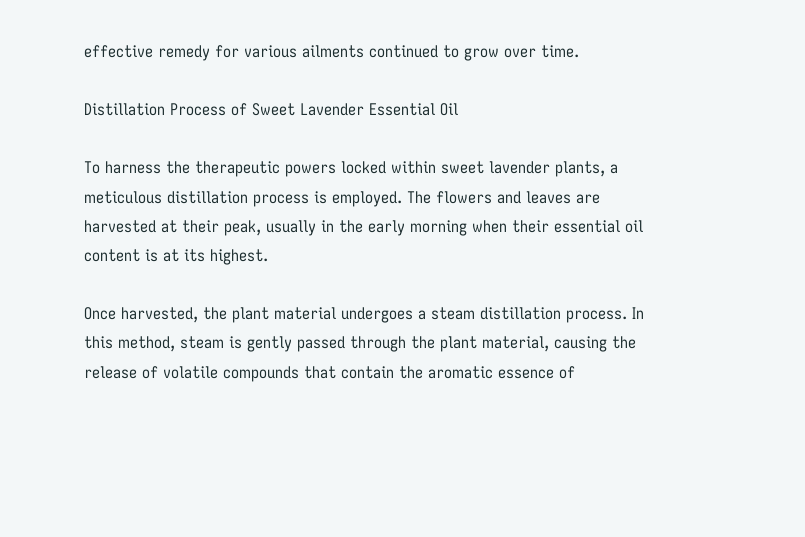effective remedy for various ailments continued to grow over time.

Distillation Process of Sweet Lavender Essential Oil

To harness the therapeutic powers locked within sweet lavender plants, a meticulous distillation process is employed. The flowers and leaves are harvested at their peak, usually in the early morning when their essential oil content is at its highest.

Once harvested, the plant material undergoes a steam distillation process. In this method, steam is gently passed through the plant material, causing the release of volatile compounds that contain the aromatic essence of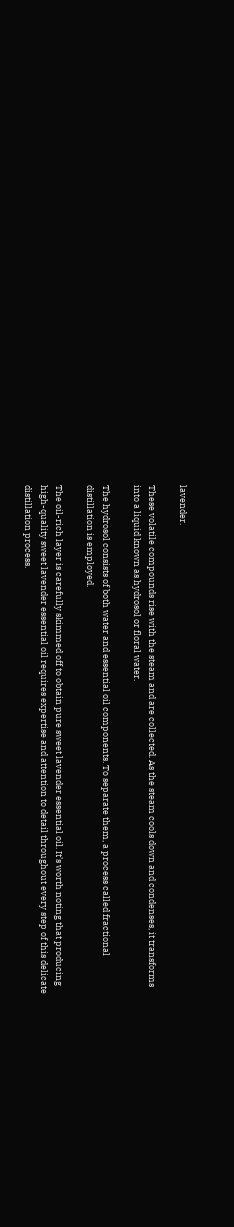lavender.

These volatile compounds rise with the steam and are collected. As the steam cools down and condenses, it transforms into a liquid known as hydrosol or floral water.

The hydrosol consists of both water and essential oil components. To separate them, a process called fractional distillation is employed.

The oil-rich layer is carefully skimmed off to obtain pure sweet lavender essential oil. It’s worth noting that producing high-quality sweet lavender essential oil requires expertise and attention to detail throughout every step of this delicate distillation process.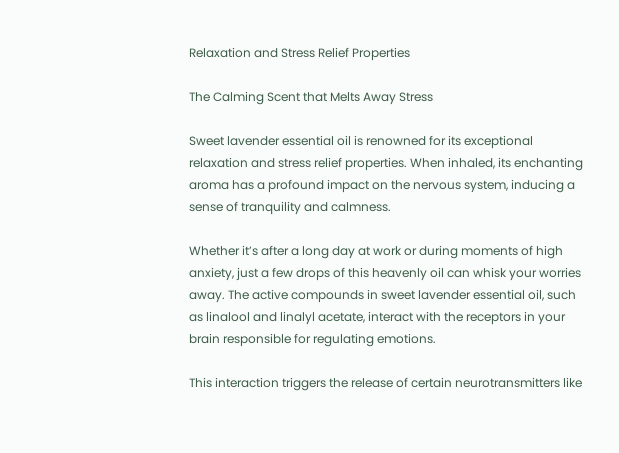Relaxation and Stress Relief Properties

The Calming Scent that Melts Away Stress

Sweet lavender essential oil is renowned for its exceptional relaxation and stress relief properties. When inhaled, its enchanting aroma has a profound impact on the nervous system, inducing a sense of tranquility and calmness.

Whether it’s after a long day at work or during moments of high anxiety, just a few drops of this heavenly oil can whisk your worries away. The active compounds in sweet lavender essential oil, such as linalool and linalyl acetate, interact with the receptors in your brain responsible for regulating emotions.

This interaction triggers the release of certain neurotransmitters like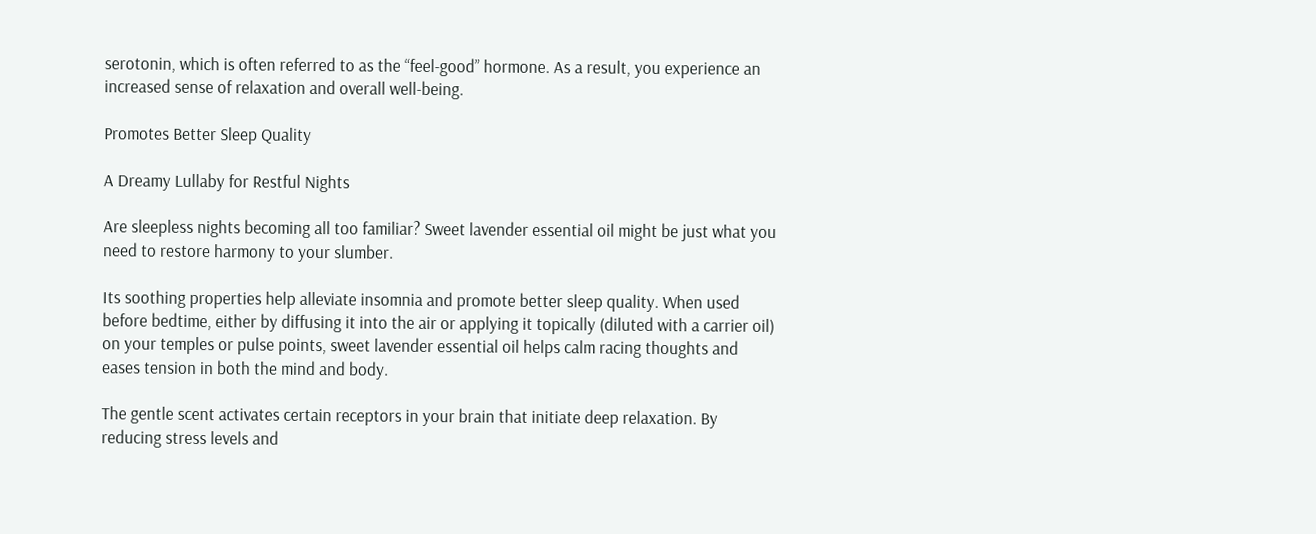serotonin, which is often referred to as the “feel-good” hormone. As a result, you experience an increased sense of relaxation and overall well-being.

Promotes Better Sleep Quality

A Dreamy Lullaby for Restful Nights

Are sleepless nights becoming all too familiar? Sweet lavender essential oil might be just what you need to restore harmony to your slumber.

Its soothing properties help alleviate insomnia and promote better sleep quality. When used before bedtime, either by diffusing it into the air or applying it topically (diluted with a carrier oil) on your temples or pulse points, sweet lavender essential oil helps calm racing thoughts and eases tension in both the mind and body.

The gentle scent activates certain receptors in your brain that initiate deep relaxation. By reducing stress levels and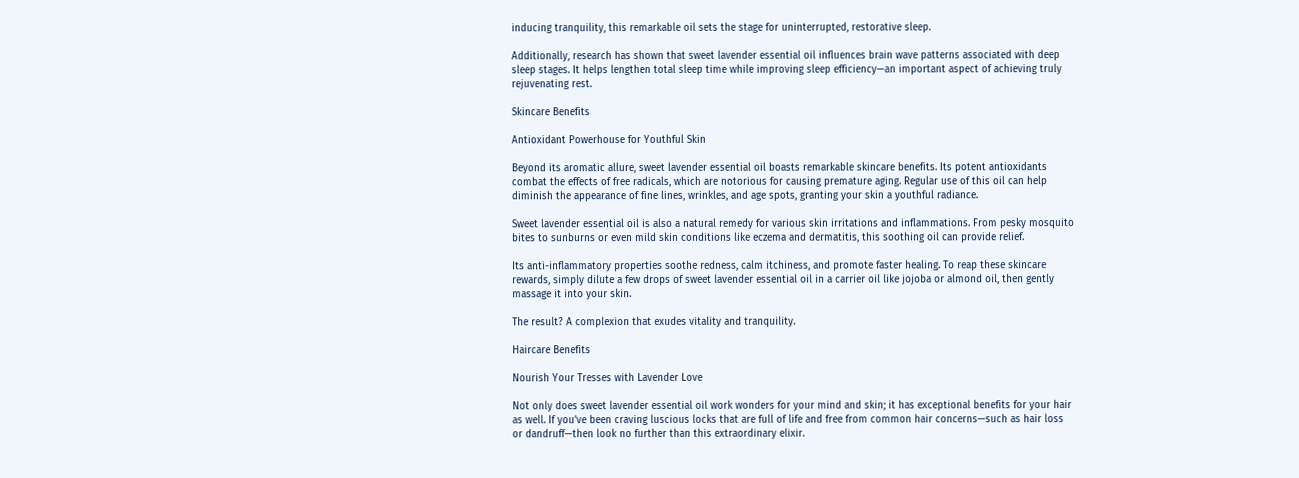inducing tranquility, this remarkable oil sets the stage for uninterrupted, restorative sleep.

Additionally, research has shown that sweet lavender essential oil influences brain wave patterns associated with deep sleep stages. It helps lengthen total sleep time while improving sleep efficiency—an important aspect of achieving truly rejuvenating rest.

Skincare Benefits

Antioxidant Powerhouse for Youthful Skin

Beyond its aromatic allure, sweet lavender essential oil boasts remarkable skincare benefits. Its potent antioxidants combat the effects of free radicals, which are notorious for causing premature aging. Regular use of this oil can help diminish the appearance of fine lines, wrinkles, and age spots, granting your skin a youthful radiance.

Sweet lavender essential oil is also a natural remedy for various skin irritations and inflammations. From pesky mosquito bites to sunburns or even mild skin conditions like eczema and dermatitis, this soothing oil can provide relief.

Its anti-inflammatory properties soothe redness, calm itchiness, and promote faster healing. To reap these skincare rewards, simply dilute a few drops of sweet lavender essential oil in a carrier oil like jojoba or almond oil, then gently massage it into your skin.

The result? A complexion that exudes vitality and tranquility.

Haircare Benefits

Nourish Your Tresses with Lavender Love

Not only does sweet lavender essential oil work wonders for your mind and skin; it has exceptional benefits for your hair as well. If you’ve been craving luscious locks that are full of life and free from common hair concerns—such as hair loss or dandruff—then look no further than this extraordinary elixir.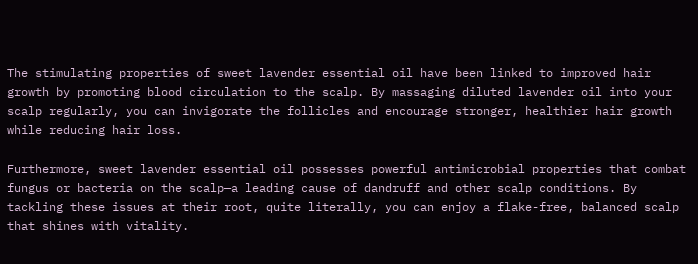The stimulating properties of sweet lavender essential oil have been linked to improved hair growth by promoting blood circulation to the scalp. By massaging diluted lavender oil into your scalp regularly, you can invigorate the follicles and encourage stronger, healthier hair growth while reducing hair loss.

Furthermore, sweet lavender essential oil possesses powerful antimicrobial properties that combat fungus or bacteria on the scalp—a leading cause of dandruff and other scalp conditions. By tackling these issues at their root, quite literally, you can enjoy a flake-free, balanced scalp that shines with vitality.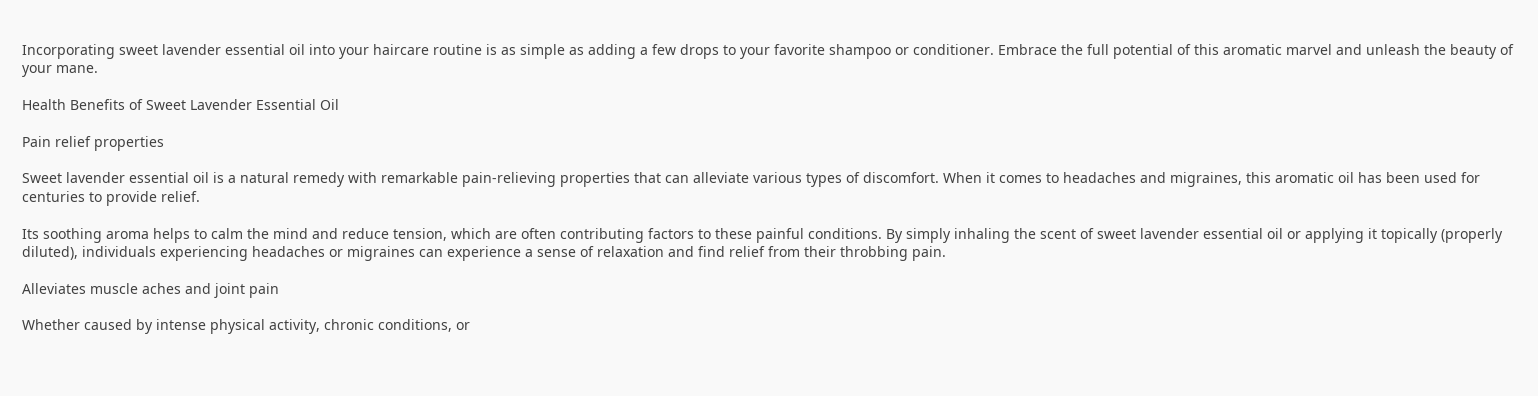Incorporating sweet lavender essential oil into your haircare routine is as simple as adding a few drops to your favorite shampoo or conditioner. Embrace the full potential of this aromatic marvel and unleash the beauty of your mane.

Health Benefits of Sweet Lavender Essential Oil

Pain relief properties

Sweet lavender essential oil is a natural remedy with remarkable pain-relieving properties that can alleviate various types of discomfort. When it comes to headaches and migraines, this aromatic oil has been used for centuries to provide relief.

Its soothing aroma helps to calm the mind and reduce tension, which are often contributing factors to these painful conditions. By simply inhaling the scent of sweet lavender essential oil or applying it topically (properly diluted), individuals experiencing headaches or migraines can experience a sense of relaxation and find relief from their throbbing pain.

Alleviates muscle aches and joint pain

Whether caused by intense physical activity, chronic conditions, or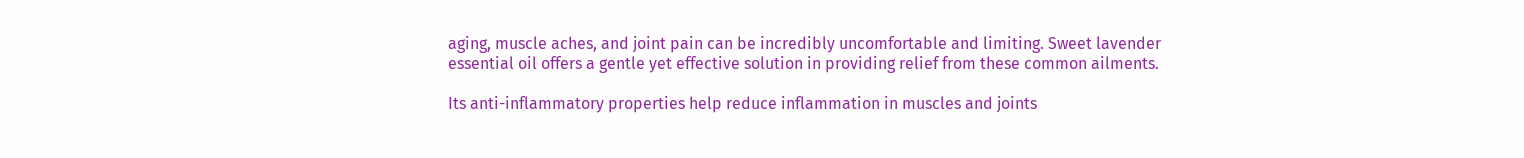aging, muscle aches, and joint pain can be incredibly uncomfortable and limiting. Sweet lavender essential oil offers a gentle yet effective solution in providing relief from these common ailments.

Its anti-inflammatory properties help reduce inflammation in muscles and joints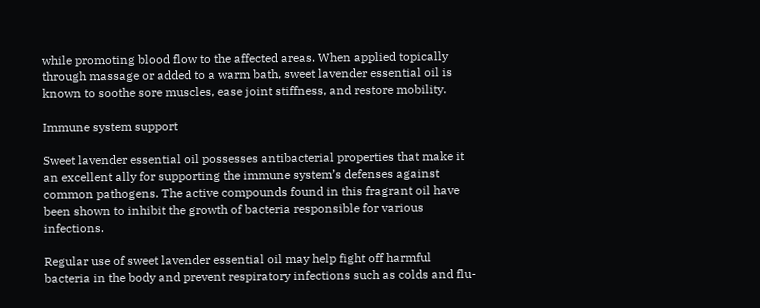while promoting blood flow to the affected areas. When applied topically through massage or added to a warm bath, sweet lavender essential oil is known to soothe sore muscles, ease joint stiffness, and restore mobility.

Immune system support

Sweet lavender essential oil possesses antibacterial properties that make it an excellent ally for supporting the immune system’s defenses against common pathogens. The active compounds found in this fragrant oil have been shown to inhibit the growth of bacteria responsible for various infections.

Regular use of sweet lavender essential oil may help fight off harmful bacteria in the body and prevent respiratory infections such as colds and flu-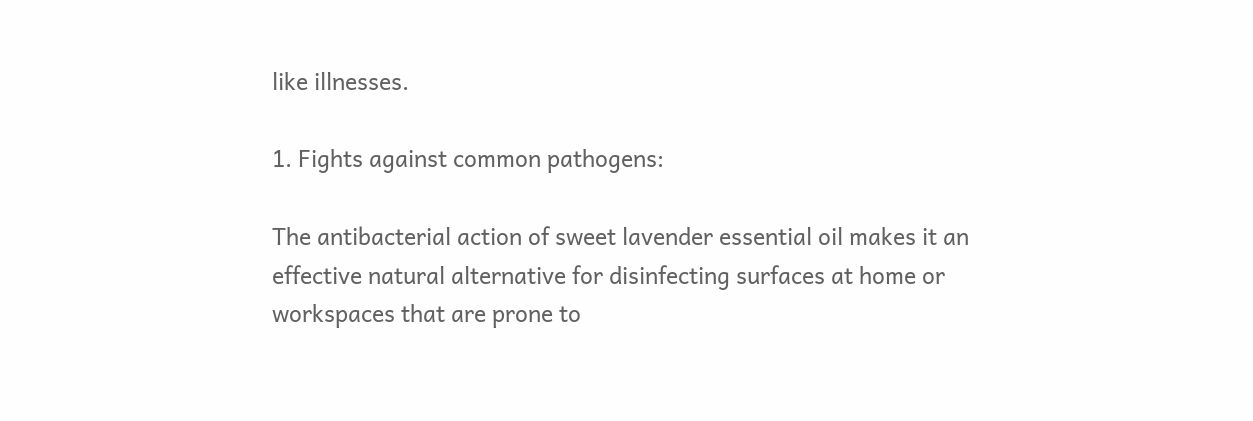like illnesses.

1. Fights against common pathogens:

The antibacterial action of sweet lavender essential oil makes it an effective natural alternative for disinfecting surfaces at home or workspaces that are prone to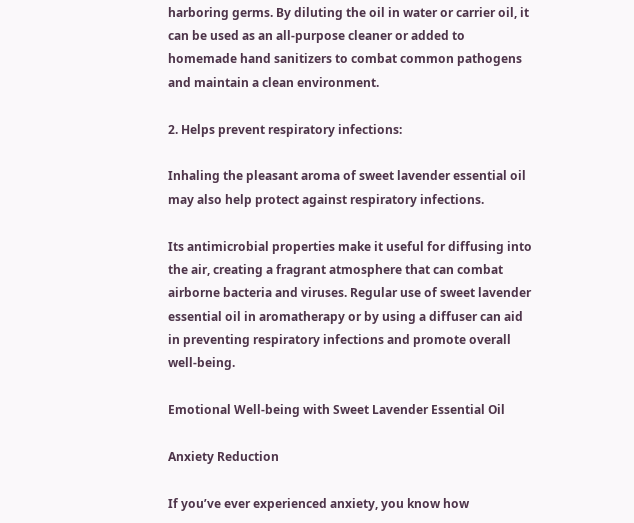harboring germs. By diluting the oil in water or carrier oil, it can be used as an all-purpose cleaner or added to homemade hand sanitizers to combat common pathogens and maintain a clean environment.

2. Helps prevent respiratory infections:

Inhaling the pleasant aroma of sweet lavender essential oil may also help protect against respiratory infections.

Its antimicrobial properties make it useful for diffusing into the air, creating a fragrant atmosphere that can combat airborne bacteria and viruses. Regular use of sweet lavender essential oil in aromatherapy or by using a diffuser can aid in preventing respiratory infections and promote overall well-being.

Emotional Well-being with Sweet Lavender Essential Oil

Anxiety Reduction

If you’ve ever experienced anxiety, you know how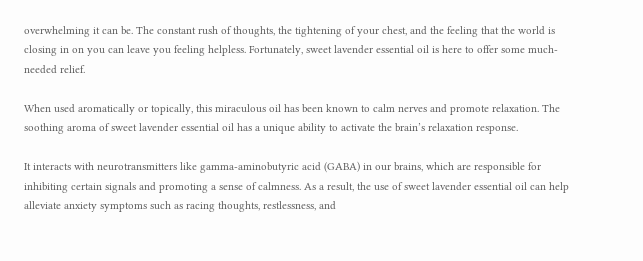overwhelming it can be. The constant rush of thoughts, the tightening of your chest, and the feeling that the world is closing in on you can leave you feeling helpless. Fortunately, sweet lavender essential oil is here to offer some much-needed relief.

When used aromatically or topically, this miraculous oil has been known to calm nerves and promote relaxation. The soothing aroma of sweet lavender essential oil has a unique ability to activate the brain’s relaxation response.

It interacts with neurotransmitters like gamma-aminobutyric acid (GABA) in our brains, which are responsible for inhibiting certain signals and promoting a sense of calmness. As a result, the use of sweet lavender essential oil can help alleviate anxiety symptoms such as racing thoughts, restlessness, and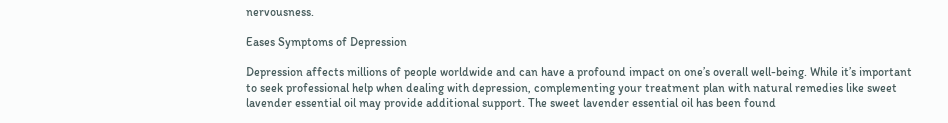nervousness.

Eases Symptoms of Depression

Depression affects millions of people worldwide and can have a profound impact on one’s overall well-being. While it’s important to seek professional help when dealing with depression, complementing your treatment plan with natural remedies like sweet lavender essential oil may provide additional support. The sweet lavender essential oil has been found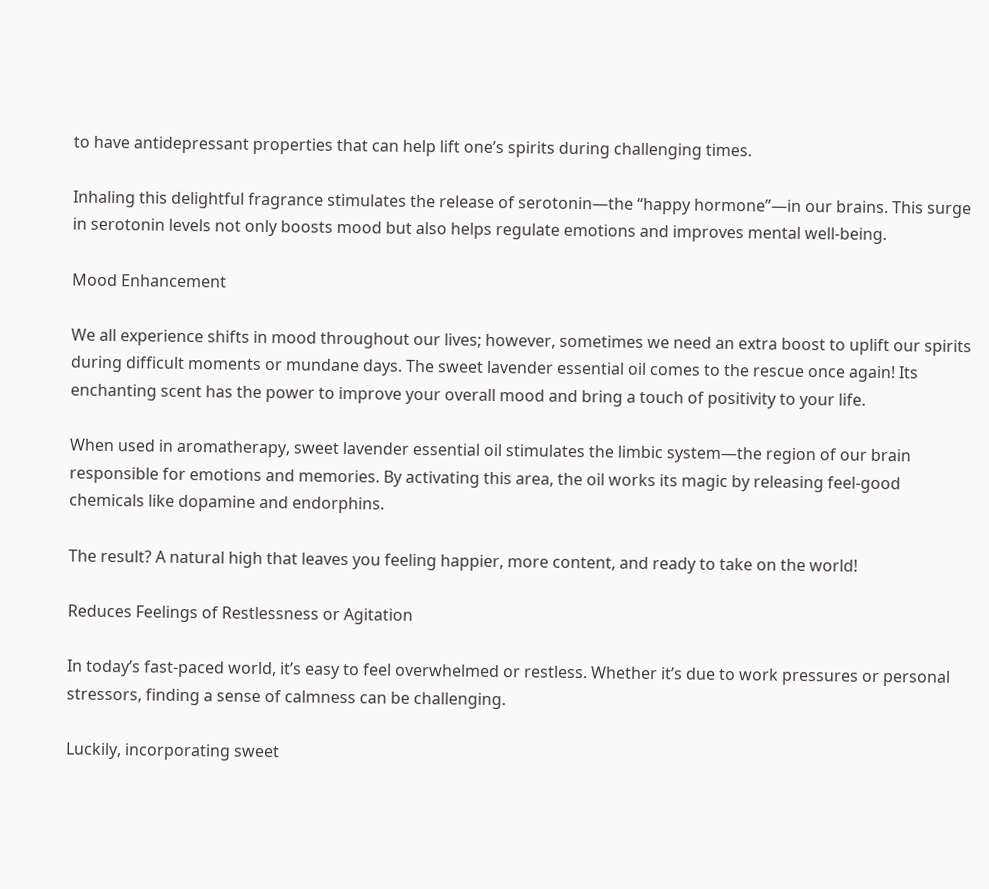to have antidepressant properties that can help lift one’s spirits during challenging times.

Inhaling this delightful fragrance stimulates the release of serotonin—the “happy hormone”—in our brains. This surge in serotonin levels not only boosts mood but also helps regulate emotions and improves mental well-being.

Mood Enhancement

We all experience shifts in mood throughout our lives; however, sometimes we need an extra boost to uplift our spirits during difficult moments or mundane days. The sweet lavender essential oil comes to the rescue once again! Its enchanting scent has the power to improve your overall mood and bring a touch of positivity to your life.

When used in aromatherapy, sweet lavender essential oil stimulates the limbic system—the region of our brain responsible for emotions and memories. By activating this area, the oil works its magic by releasing feel-good chemicals like dopamine and endorphins.

The result? A natural high that leaves you feeling happier, more content, and ready to take on the world!

Reduces Feelings of Restlessness or Agitation

In today’s fast-paced world, it’s easy to feel overwhelmed or restless. Whether it’s due to work pressures or personal stressors, finding a sense of calmness can be challenging.

Luckily, incorporating sweet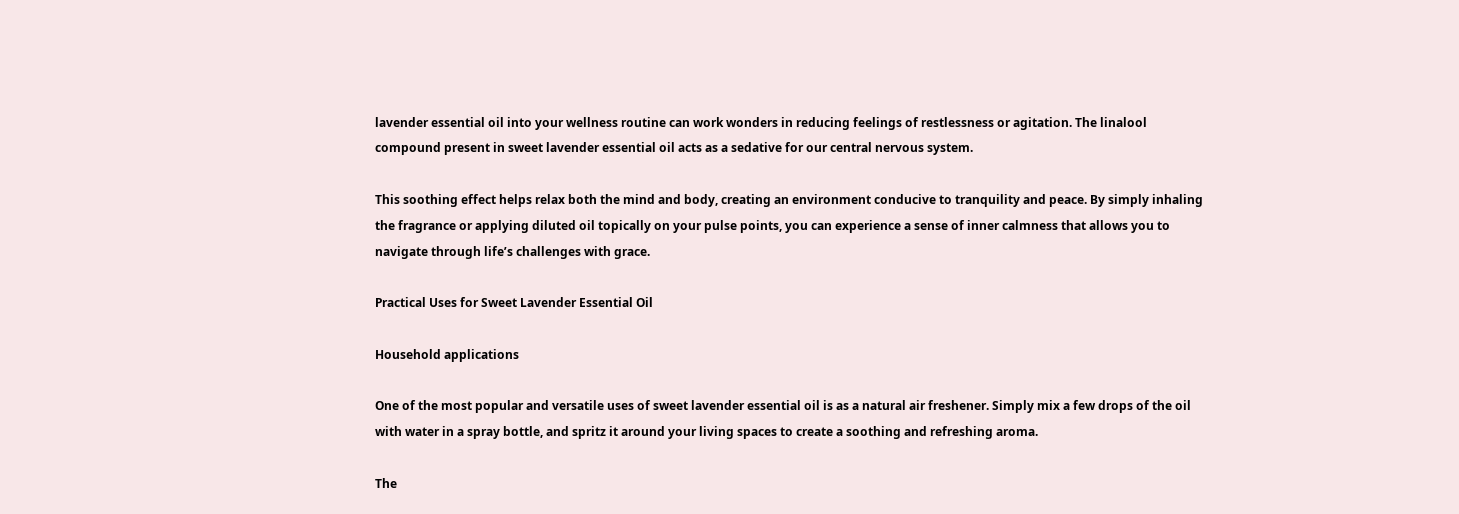lavender essential oil into your wellness routine can work wonders in reducing feelings of restlessness or agitation. The linalool compound present in sweet lavender essential oil acts as a sedative for our central nervous system.

This soothing effect helps relax both the mind and body, creating an environment conducive to tranquility and peace. By simply inhaling the fragrance or applying diluted oil topically on your pulse points, you can experience a sense of inner calmness that allows you to navigate through life’s challenges with grace.

Practical Uses for Sweet Lavender Essential Oil

Household applications

One of the most popular and versatile uses of sweet lavender essential oil is as a natural air freshener. Simply mix a few drops of the oil with water in a spray bottle, and spritz it around your living spaces to create a soothing and refreshing aroma.

The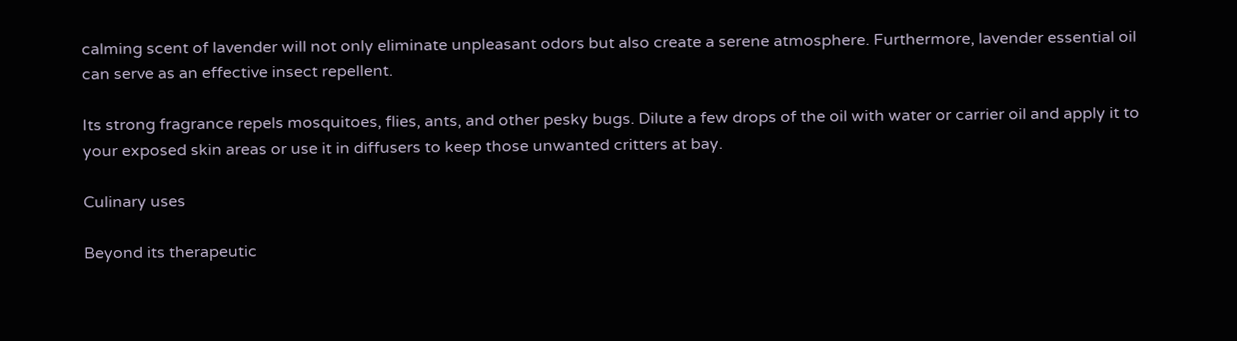calming scent of lavender will not only eliminate unpleasant odors but also create a serene atmosphere. Furthermore, lavender essential oil can serve as an effective insect repellent.

Its strong fragrance repels mosquitoes, flies, ants, and other pesky bugs. Dilute a few drops of the oil with water or carrier oil and apply it to your exposed skin areas or use it in diffusers to keep those unwanted critters at bay.

Culinary uses

Beyond its therapeutic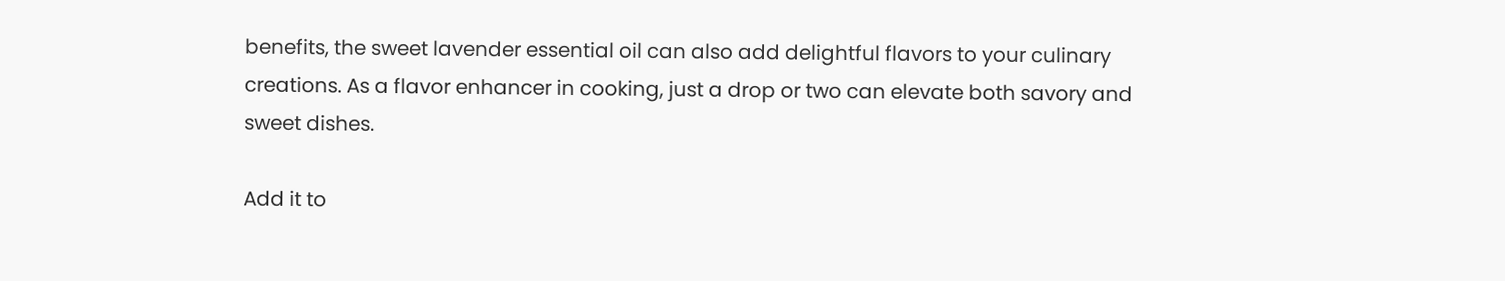benefits, the sweet lavender essential oil can also add delightful flavors to your culinary creations. As a flavor enhancer in cooking, just a drop or two can elevate both savory and sweet dishes.

Add it to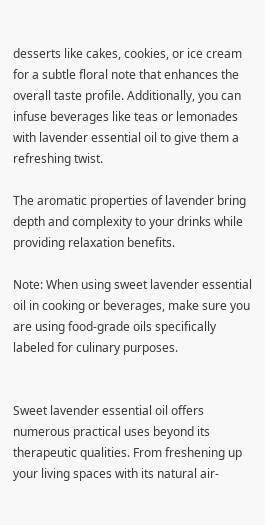desserts like cakes, cookies, or ice cream for a subtle floral note that enhances the overall taste profile. Additionally, you can infuse beverages like teas or lemonades with lavender essential oil to give them a refreshing twist.

The aromatic properties of lavender bring depth and complexity to your drinks while providing relaxation benefits.

Note: When using sweet lavender essential oil in cooking or beverages, make sure you are using food-grade oils specifically labeled for culinary purposes.


Sweet lavender essential oil offers numerous practical uses beyond its therapeutic qualities. From freshening up your living spaces with its natural air-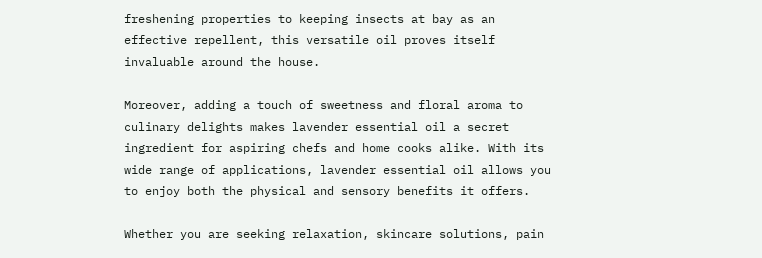freshening properties to keeping insects at bay as an effective repellent, this versatile oil proves itself invaluable around the house.

Moreover, adding a touch of sweetness and floral aroma to culinary delights makes lavender essential oil a secret ingredient for aspiring chefs and home cooks alike. With its wide range of applications, lavender essential oil allows you to enjoy both the physical and sensory benefits it offers.

Whether you are seeking relaxation, skincare solutions, pain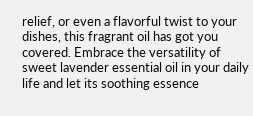relief, or even a flavorful twist to your dishes, this fragrant oil has got you covered. Embrace the versatility of sweet lavender essential oil in your daily life and let its soothing essence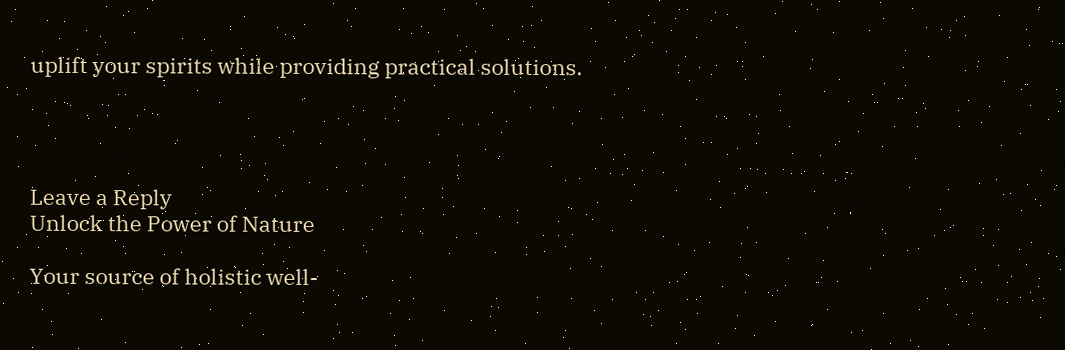uplift your spirits while providing practical solutions.




Leave a Reply
Unlock the Power of Nature

Your source of holistic well-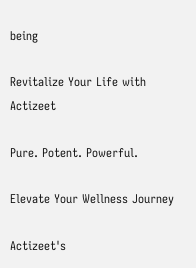being

Revitalize Your Life with Actizeet

Pure. Potent. Powerful.

Elevate Your Wellness Journey

Actizeet's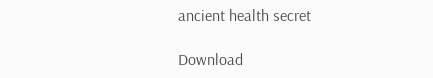ancient health secret

Download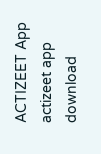ACTIZEET App
actizeet app download